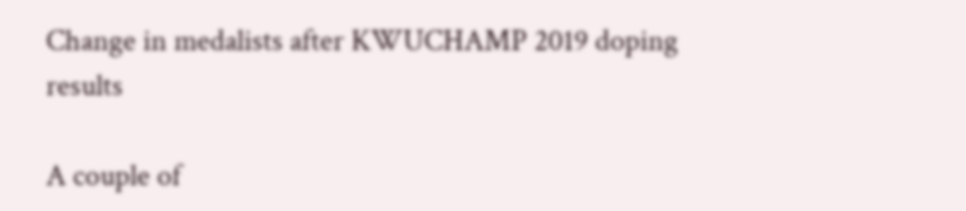Change in medalists after KWUCHAMP 2019 doping results

A couple of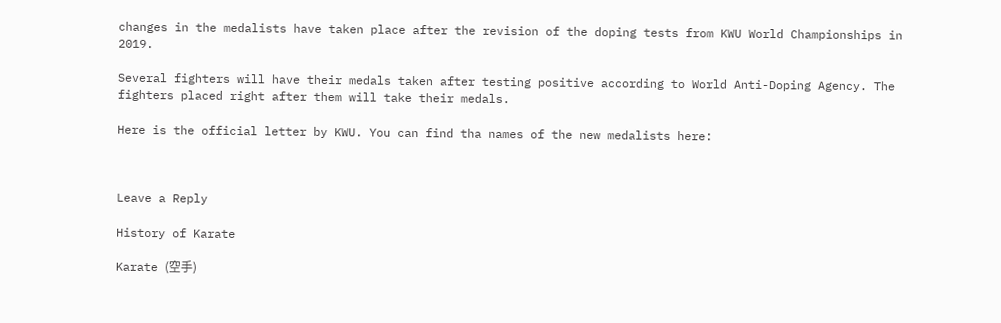changes in the medalists have taken place after the revision of the doping tests from KWU World Championships in 2019.

Several fighters will have their medals taken after testing positive according to World Anti-Doping Agency. The fighters placed right after them will take their medals.

Here is the official letter by KWU. You can find tha names of the new medalists here:



Leave a Reply

History of Karate

Karate (空手)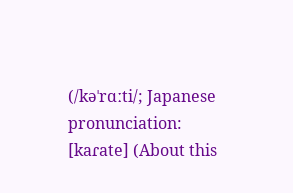(/kəˈrɑːti/; Japanese pronunciation: [kaɾate] (About this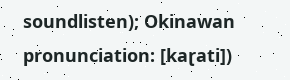soundlisten); Okinawan pronunciation: [kaɽati])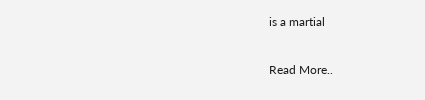is a martial

Read More..